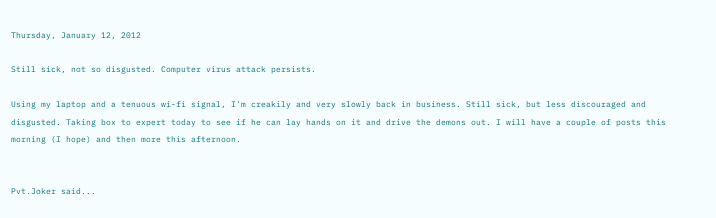Thursday, January 12, 2012

Still sick, not so disgusted. Computer virus attack persists.

Using my laptop and a tenuous wi-fi signal, I'm creakily and very slowly back in business. Still sick, but less discouraged and disgusted. Taking box to expert today to see if he can lay hands on it and drive the demons out. I will have a couple of posts this morning (I hope) and then more this afternoon.


Pvt.Joker said...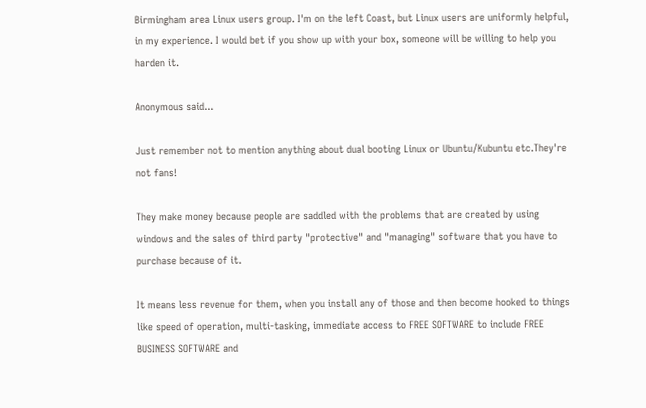Birmingham area Linux users group. I'm on the left Coast, but Linux users are uniformly helpful, in my experience. I would bet if you show up with your box, someone will be willing to help you harden it.

Anonymous said...

Just remember not to mention anything about dual booting Linux or Ubuntu/Kubuntu etc.They're not fans!

They make money because people are saddled with the problems that are created by using windows and the sales of third party "protective" and "managing" software that you have to purchase because of it.

It means less revenue for them, when you install any of those and then become hooked to things like speed of operation, multi-tasking, immediate access to FREE SOFTWARE to include FREE BUSINESS SOFTWARE and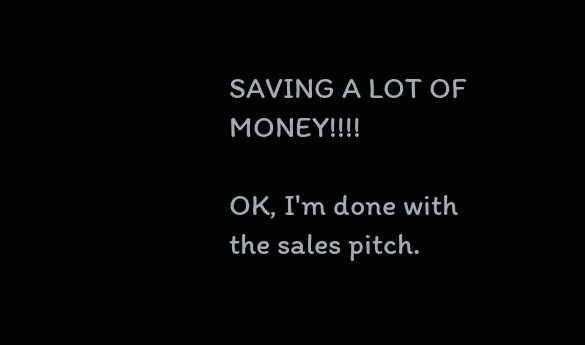SAVING A LOT OF MONEY!!!!

OK, I'm done with the sales pitch.